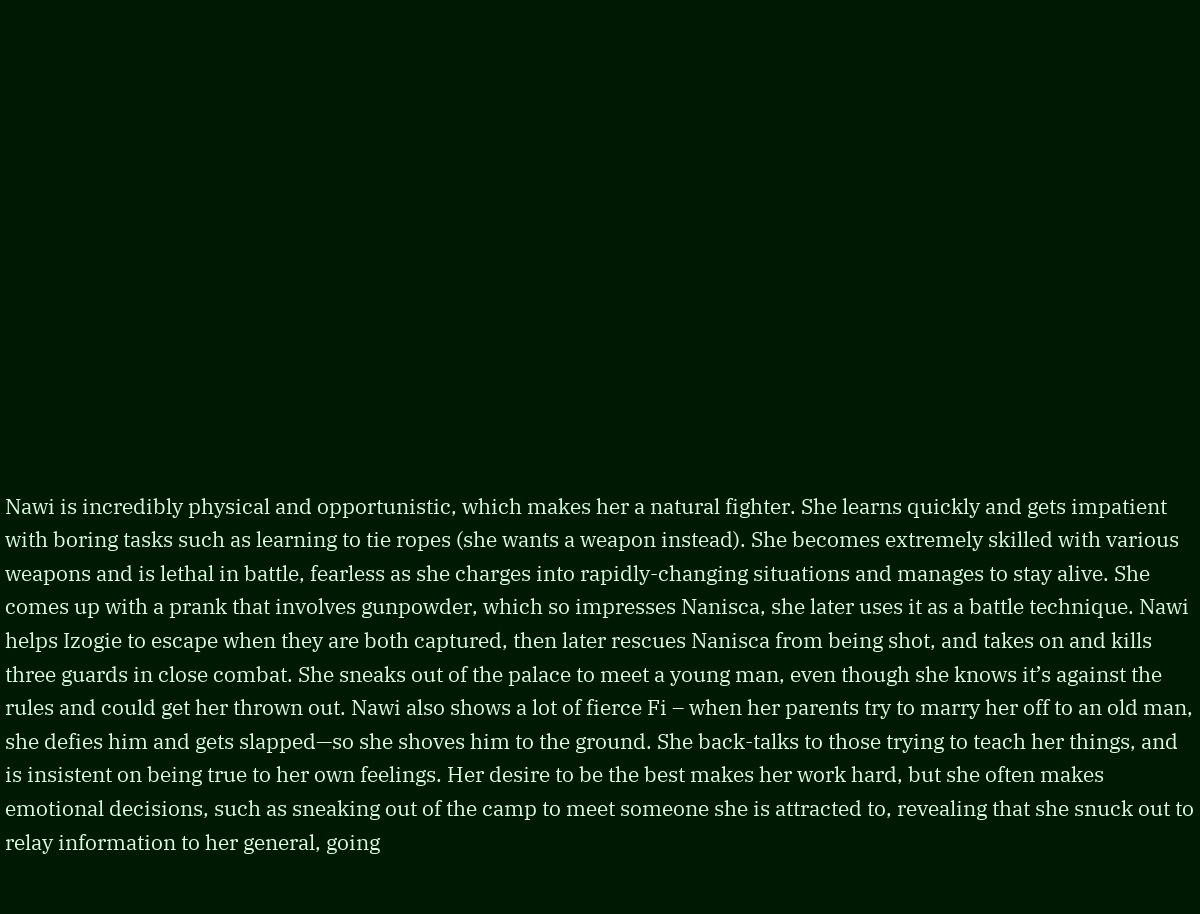Nawi is incredibly physical and opportunistic, which makes her a natural fighter. She learns quickly and gets impatient with boring tasks such as learning to tie ropes (she wants a weapon instead). She becomes extremely skilled with various weapons and is lethal in battle, fearless as she charges into rapidly-changing situations and manages to stay alive. She comes up with a prank that involves gunpowder, which so impresses Nanisca, she later uses it as a battle technique. Nawi helps Izogie to escape when they are both captured, then later rescues Nanisca from being shot, and takes on and kills three guards in close combat. She sneaks out of the palace to meet a young man, even though she knows it’s against the rules and could get her thrown out. Nawi also shows a lot of fierce Fi – when her parents try to marry her off to an old man, she defies him and gets slapped—so she shoves him to the ground. She back-talks to those trying to teach her things, and is insistent on being true to her own feelings. Her desire to be the best makes her work hard, but she often makes emotional decisions, such as sneaking out of the camp to meet someone she is attracted to, revealing that she snuck out to relay information to her general, going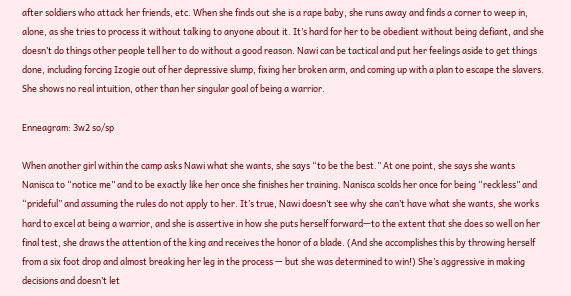after soldiers who attack her friends, etc. When she finds out she is a rape baby, she runs away and finds a corner to weep in, alone, as she tries to process it without talking to anyone about it. It’s hard for her to be obedient without being defiant, and she doesn’t do things other people tell her to do without a good reason. Nawi can be tactical and put her feelings aside to get things done, including forcing Izogie out of her depressive slump, fixing her broken arm, and coming up with a plan to escape the slavers. She shows no real intuition, other than her singular goal of being a warrior.

Enneagram: 3w2 so/sp

When another girl within the camp asks Nawi what she wants, she says “to be the best.” At one point, she says she wants Nanisca to “notice me” and to be exactly like her once she finishes her training. Nanisca scolds her once for being “reckless” and “prideful” and assuming the rules do not apply to her. It’s true, Nawi doesn’t see why she can’t have what she wants, she works hard to excel at being a warrior, and she is assertive in how she puts herself forward—to the extent that she does so well on her final test, she draws the attention of the king and receives the honor of a blade. (And she accomplishes this by throwing herself from a six foot drop and almost breaking her leg in the process — but she was determined to win!) She’s aggressive in making decisions and doesn’t let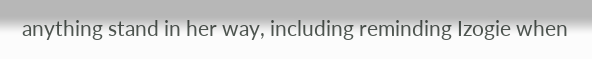anything stand in her way, including reminding Izogie when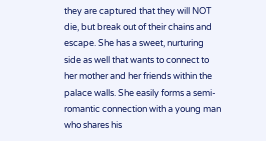they are captured that they will NOT die, but break out of their chains and escape. She has a sweet, nurturing side as well that wants to connect to her mother and her friends within the palace walls. She easily forms a semi-romantic connection with a young man who shares his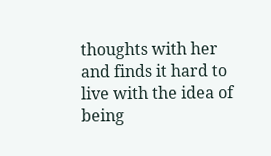thoughts with her and finds it hard to live with the idea of being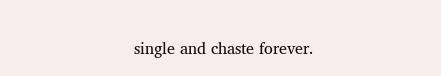single and chaste forever.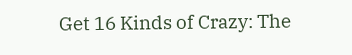Get 16 Kinds of Crazy: The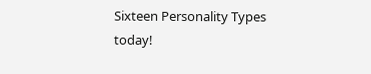Sixteen Personality Types today!